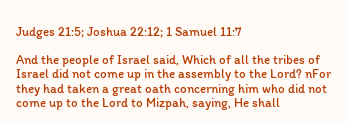Judges 21:5; Joshua 22:12; 1 Samuel 11:7

And the people of Israel said, Which of all the tribes of Israel did not come up in the assembly to the Lord? nFor they had taken a great oath concerning him who did not come up to the Lord to Mizpah, saying, He shall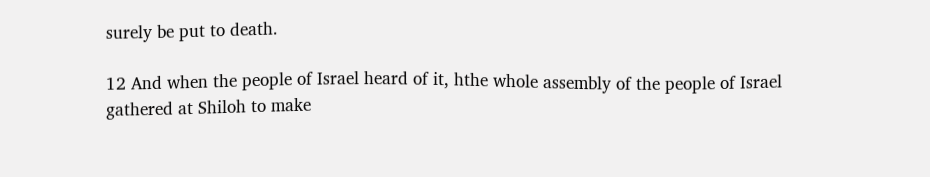surely be put to death.

12 And when the people of Israel heard of it, hthe whole assembly of the people of Israel gathered at Shiloh to make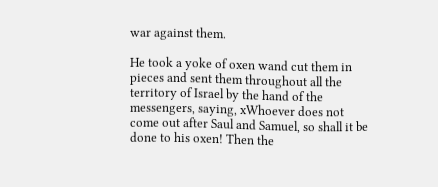war against them.

He took a yoke of oxen wand cut them in pieces and sent them throughout all the territory of Israel by the hand of the messengers, saying, xWhoever does not come out after Saul and Samuel, so shall it be done to his oxen! Then the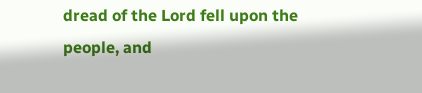dread of the Lord fell upon the people, and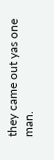they came out yas one man.